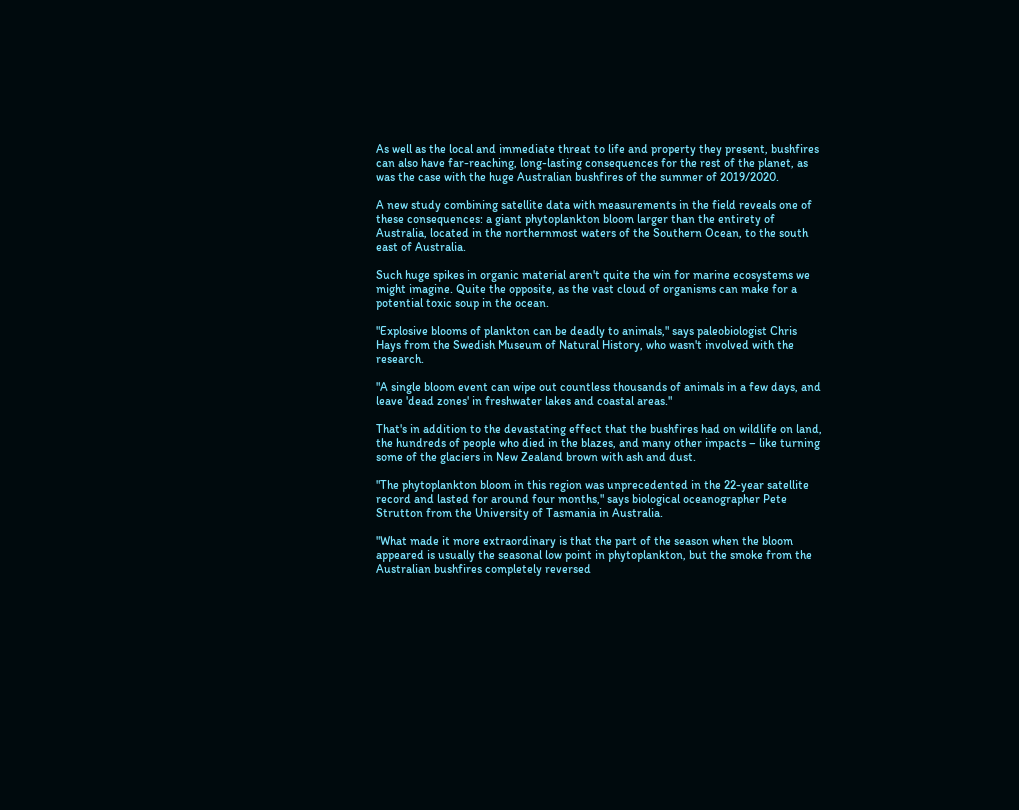As well as the local and immediate threat to life and property they present, bushfires can also have far-reaching, long-lasting consequences for the rest of the planet, as was the case with the huge Australian bushfires of the summer of 2019/2020.

A new study combining satellite data with measurements in the field reveals one of these consequences: a giant phytoplankton bloom larger than the entirety of Australia, located in the northernmost waters of the Southern Ocean, to the south east of Australia.

Such huge spikes in organic material aren't quite the win for marine ecosystems we might imagine. Quite the opposite, as the vast cloud of organisms can make for a potential toxic soup in the ocean.

"Explosive blooms of plankton can be deadly to animals," says paleobiologist Chris Hays from the Swedish Museum of Natural History, who wasn't involved with the research.

"A single bloom event can wipe out countless thousands of animals in a few days, and leave 'dead zones' in freshwater lakes and coastal areas."

That's in addition to the devastating effect that the bushfires had on wildlife on land, the hundreds of people who died in the blazes, and many other impacts – like turning some of the glaciers in New Zealand brown with ash and dust.

"The phytoplankton bloom in this region was unprecedented in the 22-year satellite record and lasted for around four months," says biological oceanographer Pete Strutton from the University of Tasmania in Australia.

"What made it more extraordinary is that the part of the season when the bloom appeared is usually the seasonal low point in phytoplankton, but the smoke from the Australian bushfires completely reversed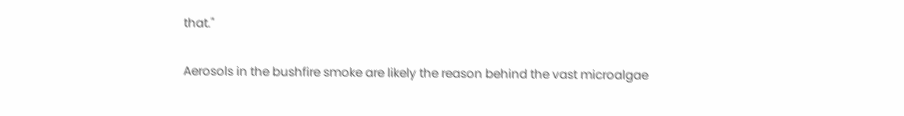that."

Aerosols in the bushfire smoke are likely the reason behind the vast microalgae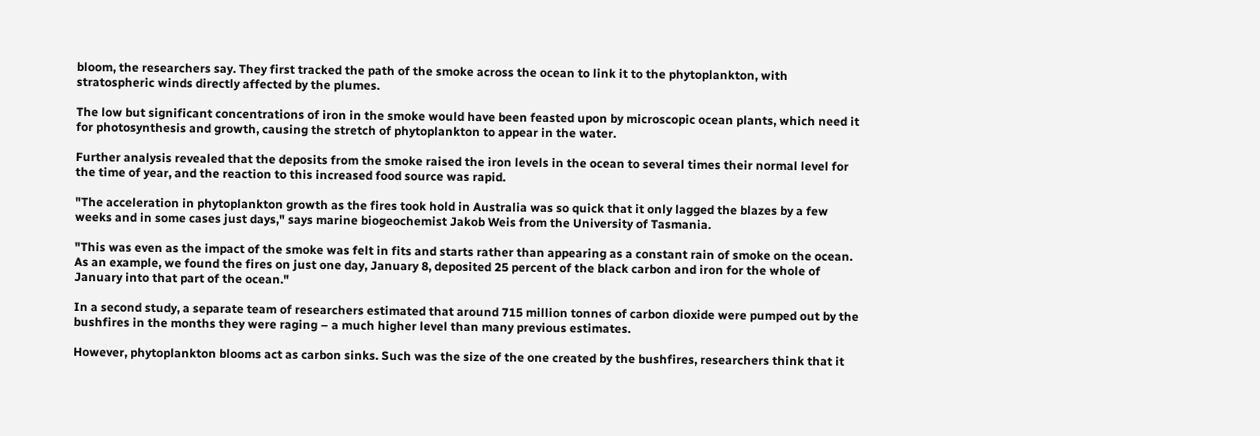bloom, the researchers say. They first tracked the path of the smoke across the ocean to link it to the phytoplankton, with stratospheric winds directly affected by the plumes.

The low but significant concentrations of iron in the smoke would have been feasted upon by microscopic ocean plants, which need it for photosynthesis and growth, causing the stretch of phytoplankton to appear in the water.

Further analysis revealed that the deposits from the smoke raised the iron levels in the ocean to several times their normal level for the time of year, and the reaction to this increased food source was rapid.

"The acceleration in phytoplankton growth as the fires took hold in Australia was so quick that it only lagged the blazes by a few weeks and in some cases just days," says marine biogeochemist Jakob Weis from the University of Tasmania.

"This was even as the impact of the smoke was felt in fits and starts rather than appearing as a constant rain of smoke on the ocean. As an example, we found the fires on just one day, January 8, deposited 25 percent of the black carbon and iron for the whole of January into that part of the ocean."

In a second study, a separate team of researchers estimated that around 715 million tonnes of carbon dioxide were pumped out by the bushfires in the months they were raging – a much higher level than many previous estimates.

However, phytoplankton blooms act as carbon sinks. Such was the size of the one created by the bushfires, researchers think that it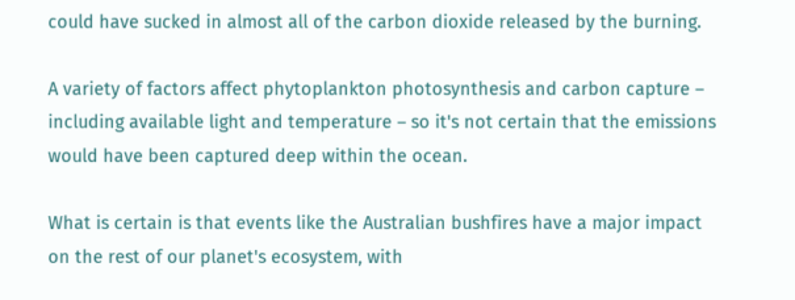could have sucked in almost all of the carbon dioxide released by the burning.

A variety of factors affect phytoplankton photosynthesis and carbon capture – including available light and temperature – so it's not certain that the emissions would have been captured deep within the ocean.

What is certain is that events like the Australian bushfires have a major impact on the rest of our planet's ecosystem, with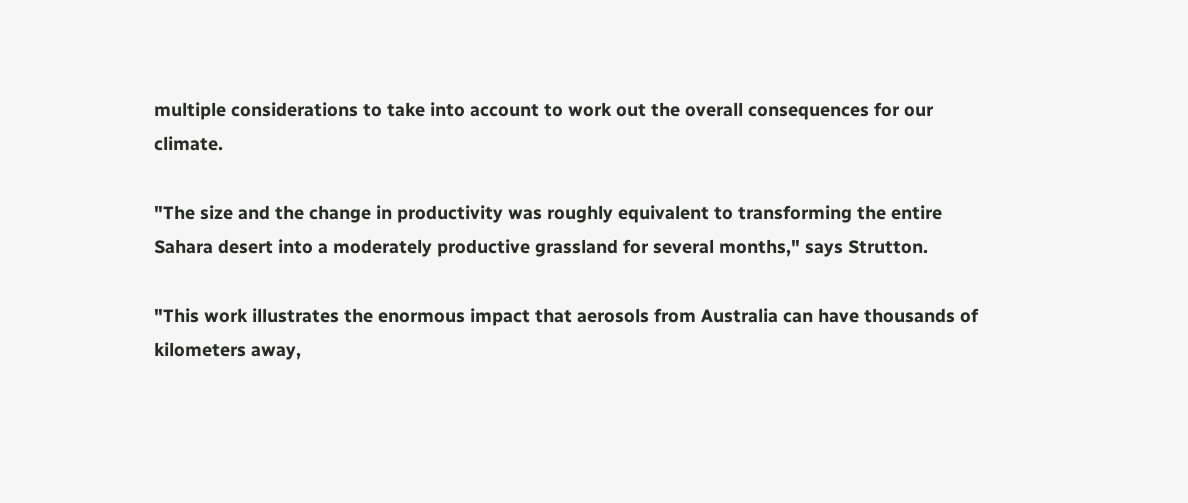multiple considerations to take into account to work out the overall consequences for our climate.

"The size and the change in productivity was roughly equivalent to transforming the entire Sahara desert into a moderately productive grassland for several months," says Strutton.

"This work illustrates the enormous impact that aerosols from Australia can have thousands of kilometers away,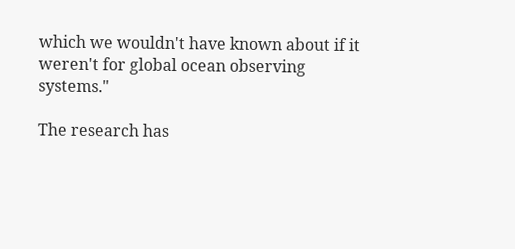which we wouldn't have known about if it weren't for global ocean observing systems."

The research has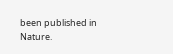been published in Nature.